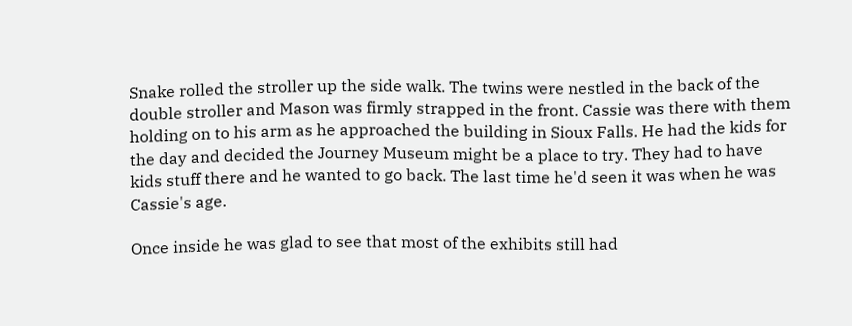Snake rolled the stroller up the side walk. The twins were nestled in the back of the double stroller and Mason was firmly strapped in the front. Cassie was there with them holding on to his arm as he approached the building in Sioux Falls. He had the kids for the day and decided the Journey Museum might be a place to try. They had to have kids stuff there and he wanted to go back. The last time he'd seen it was when he was Cassie's age.

Once inside he was glad to see that most of the exhibits still had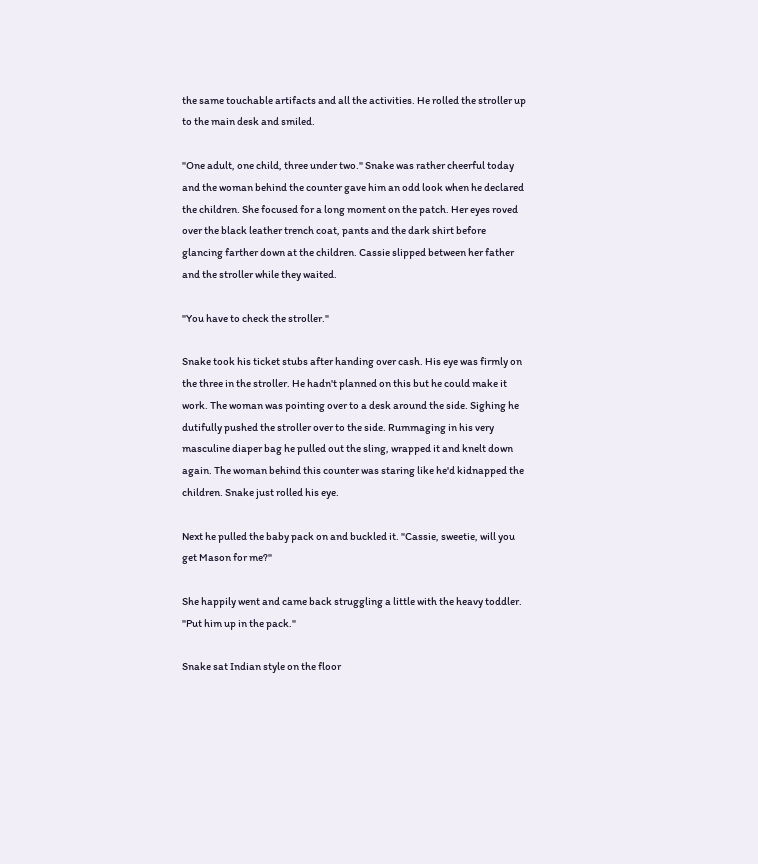the same touchable artifacts and all the activities. He rolled the stroller up to the main desk and smiled.

"One adult, one child, three under two." Snake was rather cheerful today and the woman behind the counter gave him an odd look when he declared the children. She focused for a long moment on the patch. Her eyes roved over the black leather trench coat, pants and the dark shirt before glancing farther down at the children. Cassie slipped between her father and the stroller while they waited.

"You have to check the stroller."

Snake took his ticket stubs after handing over cash. His eye was firmly on the three in the stroller. He hadn't planned on this but he could make it work. The woman was pointing over to a desk around the side. Sighing he dutifully pushed the stroller over to the side. Rummaging in his very masculine diaper bag he pulled out the sling, wrapped it and knelt down again. The woman behind this counter was staring like he'd kidnapped the children. Snake just rolled his eye.

Next he pulled the baby pack on and buckled it. "Cassie, sweetie, will you get Mason for me?"

She happily went and came back struggling a little with the heavy toddler. "Put him up in the pack."

Snake sat Indian style on the floor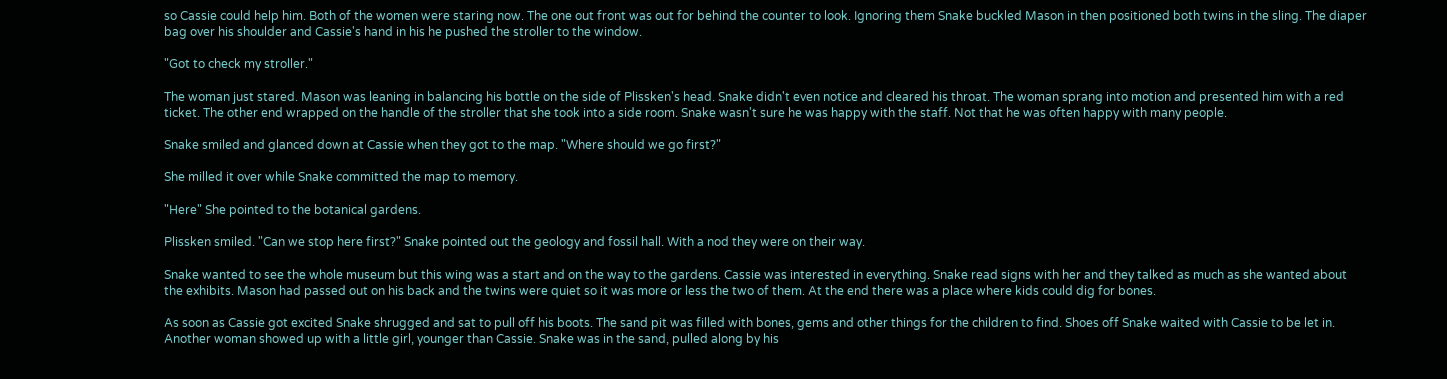so Cassie could help him. Both of the women were staring now. The one out front was out for behind the counter to look. Ignoring them Snake buckled Mason in then positioned both twins in the sling. The diaper bag over his shoulder and Cassie's hand in his he pushed the stroller to the window.

"Got to check my stroller."

The woman just stared. Mason was leaning in balancing his bottle on the side of Plissken's head. Snake didn't even notice and cleared his throat. The woman sprang into motion and presented him with a red ticket. The other end wrapped on the handle of the stroller that she took into a side room. Snake wasn't sure he was happy with the staff. Not that he was often happy with many people.

Snake smiled and glanced down at Cassie when they got to the map. "Where should we go first?"

She milled it over while Snake committed the map to memory.

"Here" She pointed to the botanical gardens.

Plissken smiled. "Can we stop here first?" Snake pointed out the geology and fossil hall. With a nod they were on their way.

Snake wanted to see the whole museum but this wing was a start and on the way to the gardens. Cassie was interested in everything. Snake read signs with her and they talked as much as she wanted about the exhibits. Mason had passed out on his back and the twins were quiet so it was more or less the two of them. At the end there was a place where kids could dig for bones.

As soon as Cassie got excited Snake shrugged and sat to pull off his boots. The sand pit was filled with bones, gems and other things for the children to find. Shoes off Snake waited with Cassie to be let in. Another woman showed up with a little girl, younger than Cassie. Snake was in the sand, pulled along by his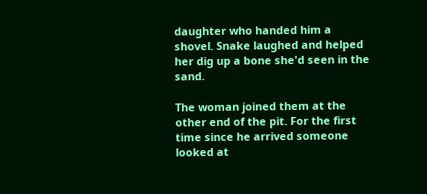daughter who handed him a shovel. Snake laughed and helped her dig up a bone she'd seen in the sand.

The woman joined them at the other end of the pit. For the first time since he arrived someone looked at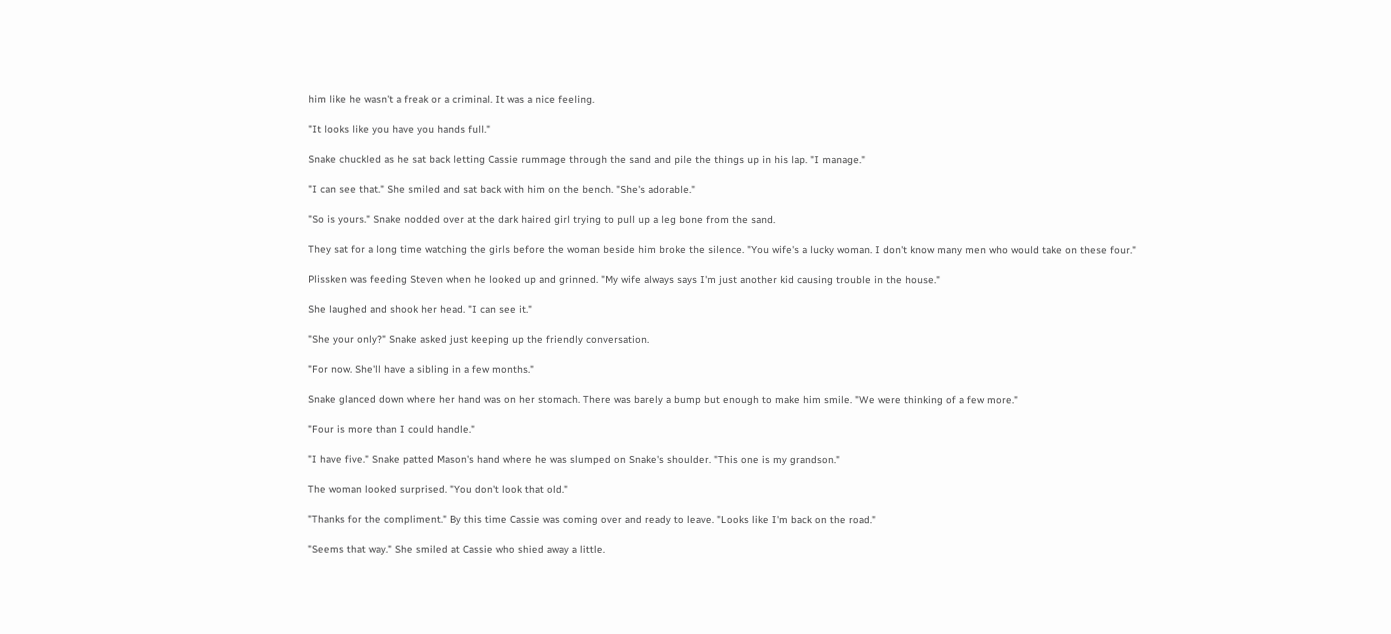him like he wasn't a freak or a criminal. It was a nice feeling.

"It looks like you have you hands full."

Snake chuckled as he sat back letting Cassie rummage through the sand and pile the things up in his lap. "I manage."

"I can see that." She smiled and sat back with him on the bench. "She's adorable."

"So is yours." Snake nodded over at the dark haired girl trying to pull up a leg bone from the sand.

They sat for a long time watching the girls before the woman beside him broke the silence. "You wife's a lucky woman. I don't know many men who would take on these four."

Plissken was feeding Steven when he looked up and grinned. "My wife always says I'm just another kid causing trouble in the house."

She laughed and shook her head. "I can see it."

"She your only?" Snake asked just keeping up the friendly conversation.

"For now. She'll have a sibling in a few months."

Snake glanced down where her hand was on her stomach. There was barely a bump but enough to make him smile. "We were thinking of a few more."

"Four is more than I could handle."

"I have five." Snake patted Mason's hand where he was slumped on Snake's shoulder. "This one is my grandson."

The woman looked surprised. "You don't look that old."

"Thanks for the compliment." By this time Cassie was coming over and ready to leave. "Looks like I'm back on the road."

"Seems that way." She smiled at Cassie who shied away a little.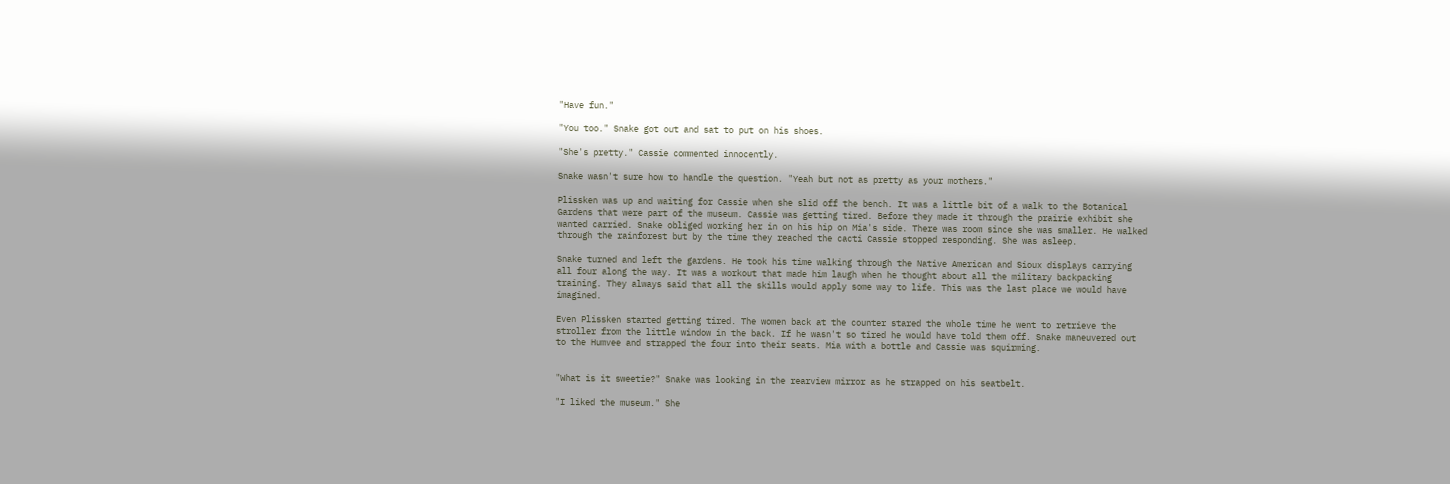"Have fun."

"You too." Snake got out and sat to put on his shoes.

"She's pretty." Cassie commented innocently.

Snake wasn't sure how to handle the question. "Yeah but not as pretty as your mothers."

Plissken was up and waiting for Cassie when she slid off the bench. It was a little bit of a walk to the Botanical Gardens that were part of the museum. Cassie was getting tired. Before they made it through the prairie exhibit she wanted carried. Snake obliged working her in on his hip on Mia's side. There was room since she was smaller. He walked through the rainforest but by the time they reached the cacti Cassie stopped responding. She was asleep.

Snake turned and left the gardens. He took his time walking through the Native American and Sioux displays carrying all four along the way. It was a workout that made him laugh when he thought about all the military backpacking training. They always said that all the skills would apply some way to life. This was the last place we would have imagined.

Even Plissken started getting tired. The women back at the counter stared the whole time he went to retrieve the stroller from the little window in the back. If he wasn't so tired he would have told them off. Snake maneuvered out to the Humvee and strapped the four into their seats. Mia with a bottle and Cassie was squirming.


"What is it sweetie?" Snake was looking in the rearview mirror as he strapped on his seatbelt.

"I liked the museum." She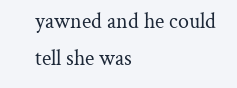yawned and he could tell she was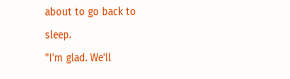about to go back to sleep.
"I'm glad. We'll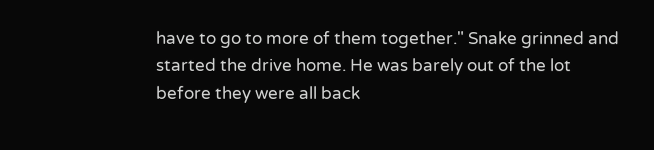have to go to more of them together." Snake grinned and started the drive home. He was barely out of the lot before they were all back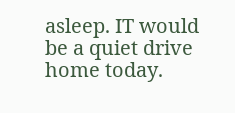asleep. IT would be a quiet drive home today.